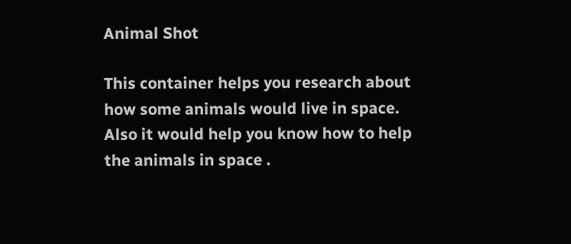Animal Shot

This container helps you research about how some animals would live in space. Also it would help you know how to help the animals in space .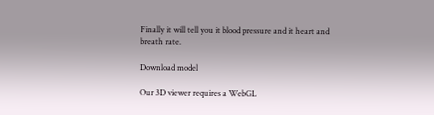Finally it will tell you it blood pressure and it heart and breath rate.

Download model

Our 3D viewer requires a WebGL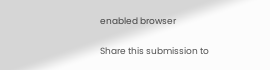enabled browser

Share this submission to